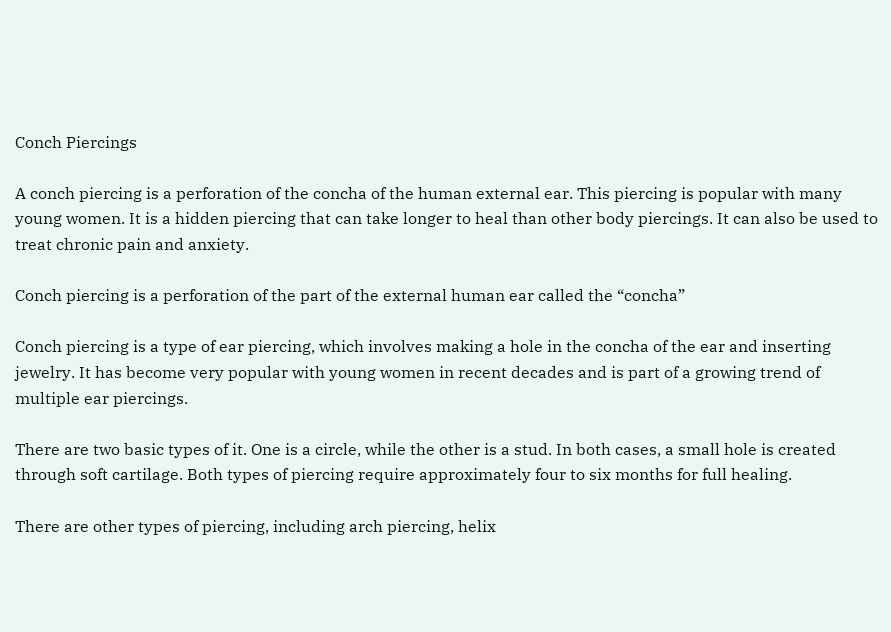Conch Piercings

A conch piercing is a perforation of the concha of the human external ear. This piercing is popular with many young women. It is a hidden piercing that can take longer to heal than other body piercings. It can also be used to treat chronic pain and anxiety.

Conch piercing is a perforation of the part of the external human ear called the “concha”

Conch piercing is a type of ear piercing, which involves making a hole in the concha of the ear and inserting jewelry. It has become very popular with young women in recent decades and is part of a growing trend of multiple ear piercings.

There are two basic types of it. One is a circle, while the other is a stud. In both cases, a small hole is created through soft cartilage. Both types of piercing require approximately four to six months for full healing.

There are other types of piercing, including arch piercing, helix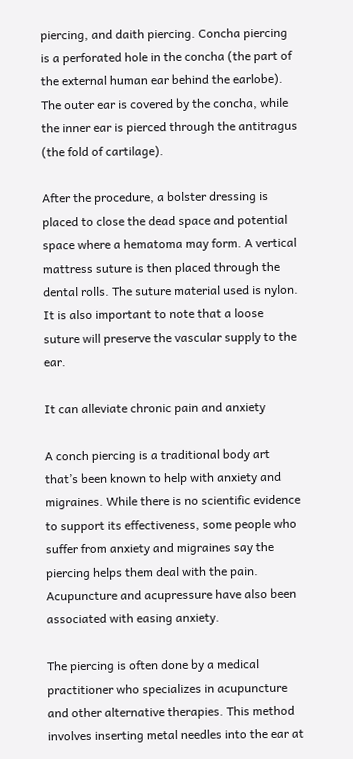piercing, and daith piercing. Concha piercing is a perforated hole in the concha (the part of the external human ear behind the earlobe). The outer ear is covered by the concha, while the inner ear is pierced through the antitragus (the fold of cartilage).

After the procedure, a bolster dressing is placed to close the dead space and potential space where a hematoma may form. A vertical mattress suture is then placed through the dental rolls. The suture material used is nylon. It is also important to note that a loose suture will preserve the vascular supply to the ear.

It can alleviate chronic pain and anxiety

A conch piercing is a traditional body art that’s been known to help with anxiety and migraines. While there is no scientific evidence to support its effectiveness, some people who suffer from anxiety and migraines say the piercing helps them deal with the pain. Acupuncture and acupressure have also been associated with easing anxiety.

The piercing is often done by a medical practitioner who specializes in acupuncture and other alternative therapies. This method involves inserting metal needles into the ear at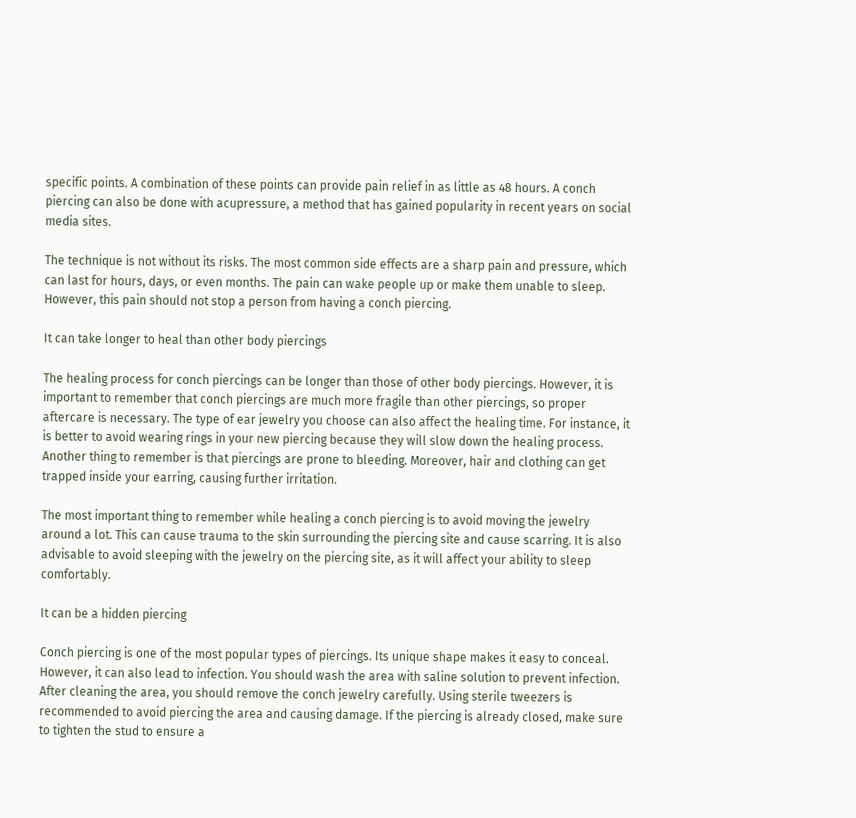specific points. A combination of these points can provide pain relief in as little as 48 hours. A conch piercing can also be done with acupressure, a method that has gained popularity in recent years on social media sites.

The technique is not without its risks. The most common side effects are a sharp pain and pressure, which can last for hours, days, or even months. The pain can wake people up or make them unable to sleep. However, this pain should not stop a person from having a conch piercing.

It can take longer to heal than other body piercings

The healing process for conch piercings can be longer than those of other body piercings. However, it is important to remember that conch piercings are much more fragile than other piercings, so proper aftercare is necessary. The type of ear jewelry you choose can also affect the healing time. For instance, it is better to avoid wearing rings in your new piercing because they will slow down the healing process. Another thing to remember is that piercings are prone to bleeding. Moreover, hair and clothing can get trapped inside your earring, causing further irritation.

The most important thing to remember while healing a conch piercing is to avoid moving the jewelry around a lot. This can cause trauma to the skin surrounding the piercing site and cause scarring. It is also advisable to avoid sleeping with the jewelry on the piercing site, as it will affect your ability to sleep comfortably.

It can be a hidden piercing

Conch piercing is one of the most popular types of piercings. Its unique shape makes it easy to conceal. However, it can also lead to infection. You should wash the area with saline solution to prevent infection. After cleaning the area, you should remove the conch jewelry carefully. Using sterile tweezers is recommended to avoid piercing the area and causing damage. If the piercing is already closed, make sure to tighten the stud to ensure a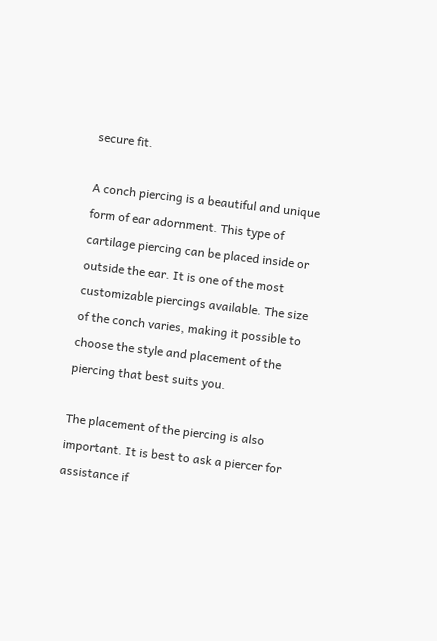secure fit.

A conch piercing is a beautiful and unique form of ear adornment. This type of cartilage piercing can be placed inside or outside the ear. It is one of the most customizable piercings available. The size of the conch varies, making it possible to choose the style and placement of the piercing that best suits you.

The placement of the piercing is also important. It is best to ask a piercer for assistance if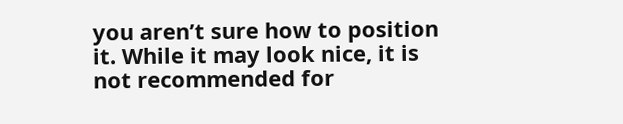you aren’t sure how to position it. While it may look nice, it is not recommended for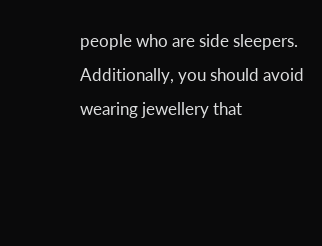people who are side sleepers. Additionally, you should avoid wearing jewellery that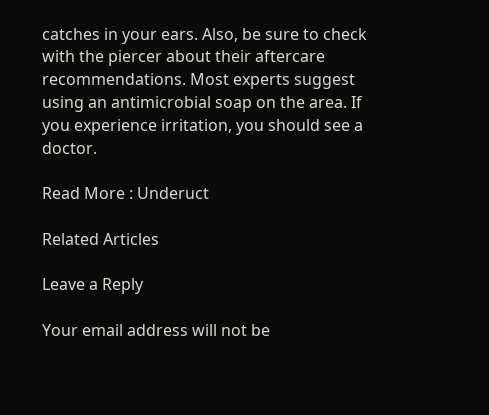catches in your ears. Also, be sure to check with the piercer about their aftercare recommendations. Most experts suggest using an antimicrobial soap on the area. If you experience irritation, you should see a doctor.

Read More : Underuct

Related Articles

Leave a Reply

Your email address will not be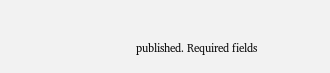published. Required fields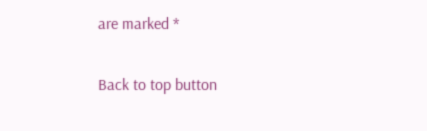are marked *

Back to top button